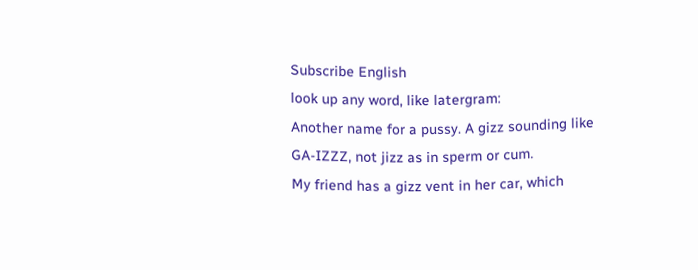Subscribe English
look up any word, like latergram:
Another name for a pussy. A gizz sounding like GA-IZZZ, not jizz as in sperm or cum.
My friend has a gizz vent in her car, which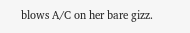blows A/C on her bare gizz.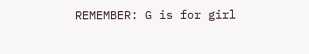REMEMBER: G is for girl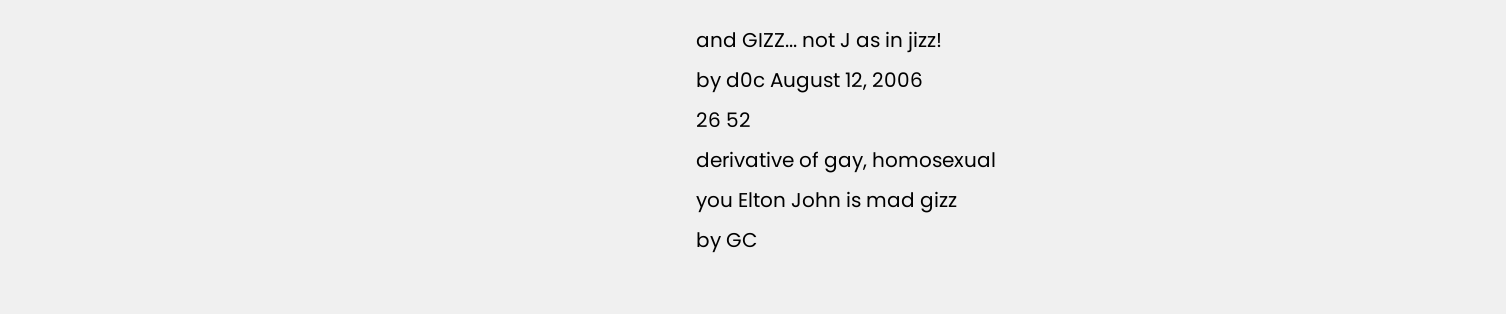and GIZZ... not J as in jizz!
by d0c August 12, 2006
26 52
derivative of gay, homosexual
you Elton John is mad gizz
by GC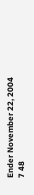Ender November 22, 2004
7 48